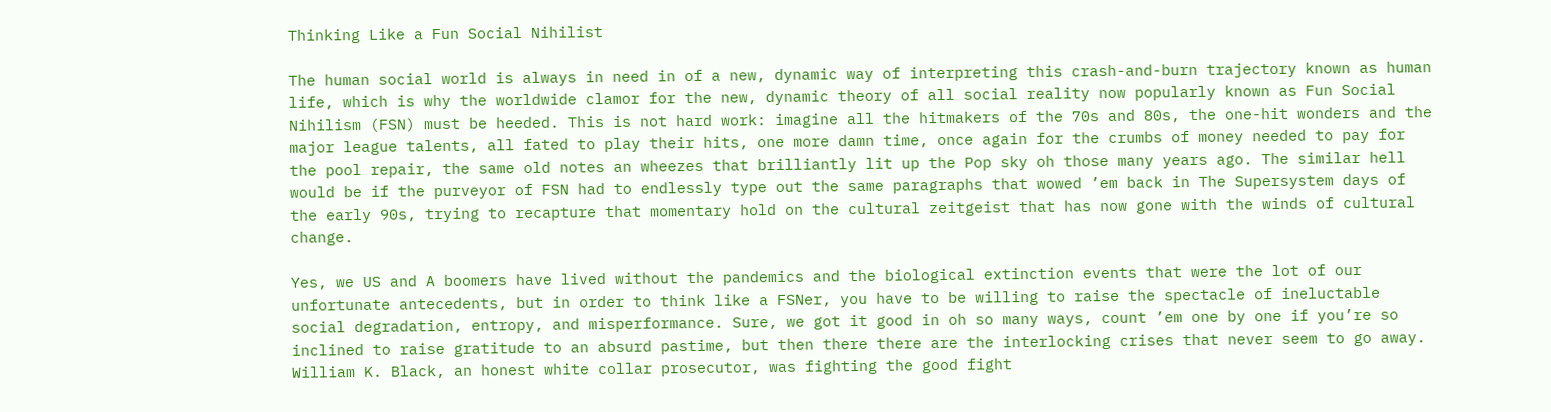Thinking Like a Fun Social Nihilist

The human social world is always in need in of a new, dynamic way of interpreting this crash-and-burn trajectory known as human life, which is why the worldwide clamor for the new, dynamic theory of all social reality now popularly known as Fun Social Nihilism (FSN) must be heeded. This is not hard work: imagine all the hitmakers of the 70s and 80s, the one-hit wonders and the major league talents, all fated to play their hits, one more damn time, once again for the crumbs of money needed to pay for the pool repair, the same old notes an wheezes that brilliantly lit up the Pop sky oh those many years ago. The similar hell would be if the purveyor of FSN had to endlessly type out the same paragraphs that wowed ’em back in The Supersystem days of the early 90s, trying to recapture that momentary hold on the cultural zeitgeist that has now gone with the winds of cultural change.

Yes, we US and A boomers have lived without the pandemics and the biological extinction events that were the lot of our unfortunate antecedents, but in order to think like a FSNer, you have to be willing to raise the spectacle of ineluctable social degradation, entropy, and misperformance. Sure, we got it good in oh so many ways, count ’em one by one if you’re so inclined to raise gratitude to an absurd pastime, but then there there are the interlocking crises that never seem to go away. William K. Black, an honest white collar prosecutor, was fighting the good fight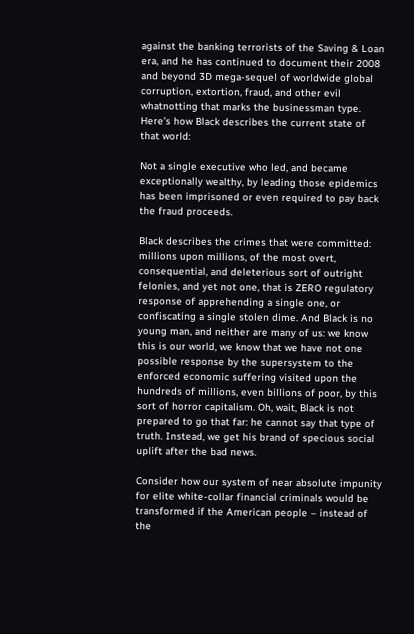against the banking terrorists of the Saving & Loan era, and he has continued to document their 2008 and beyond 3D mega-sequel of worldwide global corruption, extortion, fraud, and other evil whatnotting that marks the businessman type. Here’s how Black describes the current state of that world:

Not a single executive who led, and became exceptionally wealthy, by leading those epidemics has been imprisoned or even required to pay back the fraud proceeds.

Black describes the crimes that were committed: millions upon millions, of the most overt, consequential, and deleterious sort of outright felonies, and yet not one, that is ZERO regulatory response of apprehending a single one, or confiscating a single stolen dime. And Black is no young man, and neither are many of us: we know this is our world, we know that we have not one possible response by the supersystem to the enforced economic suffering visited upon the hundreds of millions, even billions of poor, by this sort of horror capitalism. Oh, wait, Black is not prepared to go that far: he cannot say that type of truth. Instead, we get his brand of specious social uplift after the bad news.

Consider how our system of near absolute impunity for elite white-collar financial criminals would be transformed if the American people – instead of the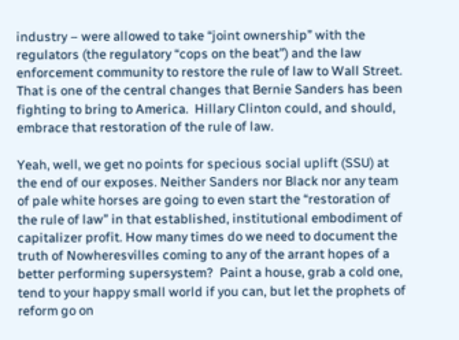industry – were allowed to take “joint ownership” with the regulators (the regulatory “cops on the beat”) and the law enforcement community to restore the rule of law to Wall Street.  That is one of the central changes that Bernie Sanders has been fighting to bring to America.  Hillary Clinton could, and should, embrace that restoration of the rule of law.

Yeah, well, we get no points for specious social uplift (SSU) at the end of our exposes. Neither Sanders nor Black nor any team of pale white horses are going to even start the “restoration of the rule of law” in that established, institutional embodiment of capitalizer profit. How many times do we need to document the truth of Nowheresvilles coming to any of the arrant hopes of a better performing supersystem?  Paint a house, grab a cold one, tend to your happy small world if you can, but let the prophets of reform go on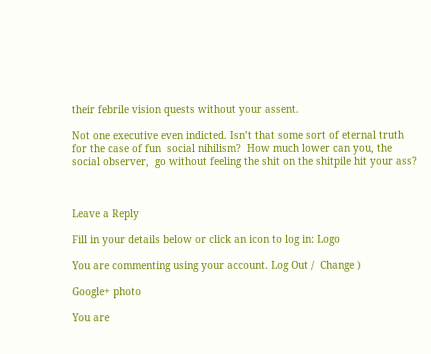their febrile vision quests without your assent.

Not one executive even indicted. Isn’t that some sort of eternal truth for the case of fun  social nihilism?  How much lower can you, the social observer,  go without feeling the shit on the shitpile hit your ass?



Leave a Reply

Fill in your details below or click an icon to log in: Logo

You are commenting using your account. Log Out /  Change )

Google+ photo

You are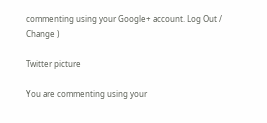commenting using your Google+ account. Log Out /  Change )

Twitter picture

You are commenting using your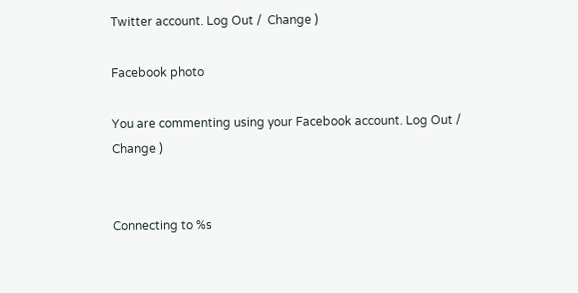Twitter account. Log Out /  Change )

Facebook photo

You are commenting using your Facebook account. Log Out /  Change )


Connecting to %s